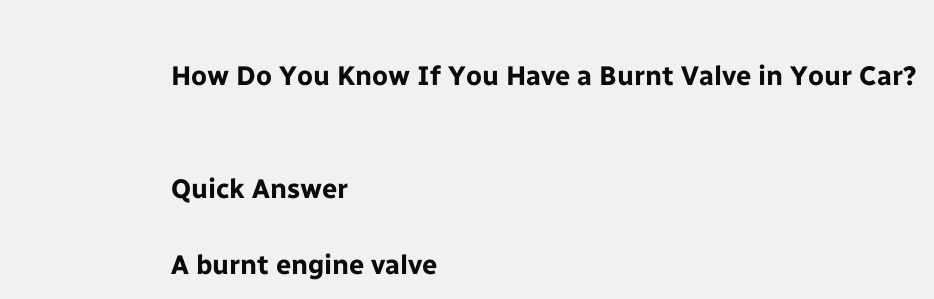How Do You Know If You Have a Burnt Valve in Your Car?


Quick Answer

A burnt engine valve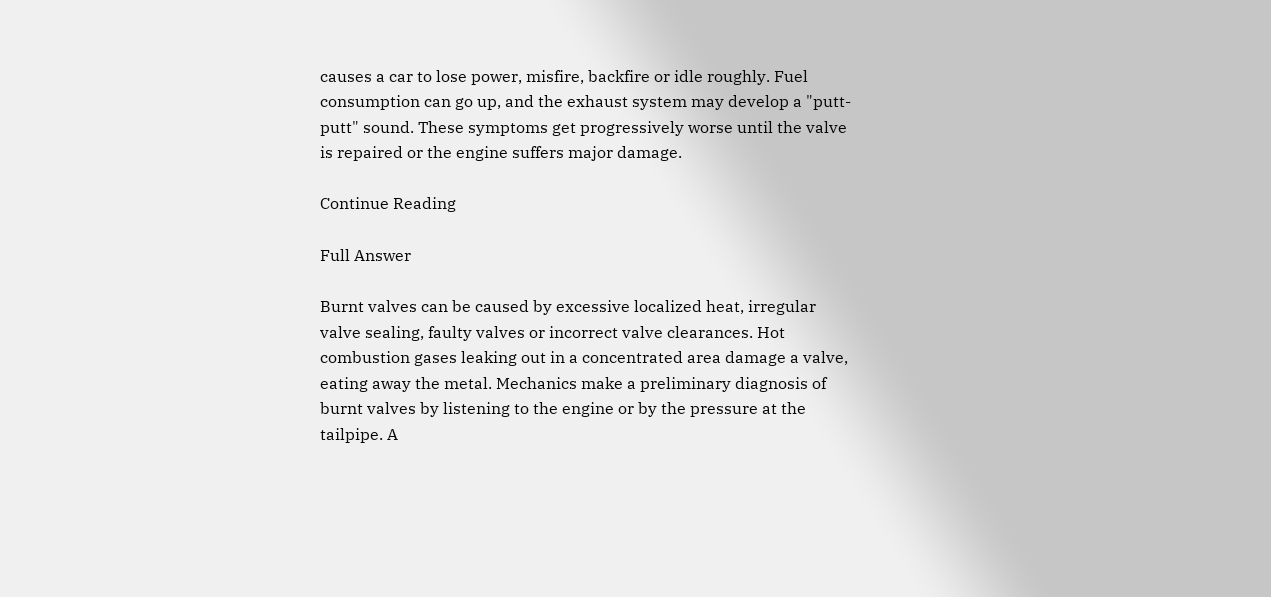causes a car to lose power, misfire, backfire or idle roughly. Fuel consumption can go up, and the exhaust system may develop a "putt-putt" sound. These symptoms get progressively worse until the valve is repaired or the engine suffers major damage.

Continue Reading

Full Answer

Burnt valves can be caused by excessive localized heat, irregular valve sealing, faulty valves or incorrect valve clearances. Hot combustion gases leaking out in a concentrated area damage a valve, eating away the metal. Mechanics make a preliminary diagnosis of burnt valves by listening to the engine or by the pressure at the tailpipe. A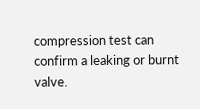compression test can confirm a leaking or burnt valve.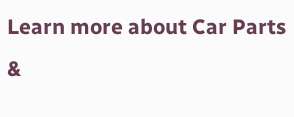Learn more about Car Parts &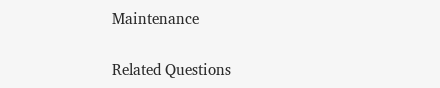Maintenance

Related Questions